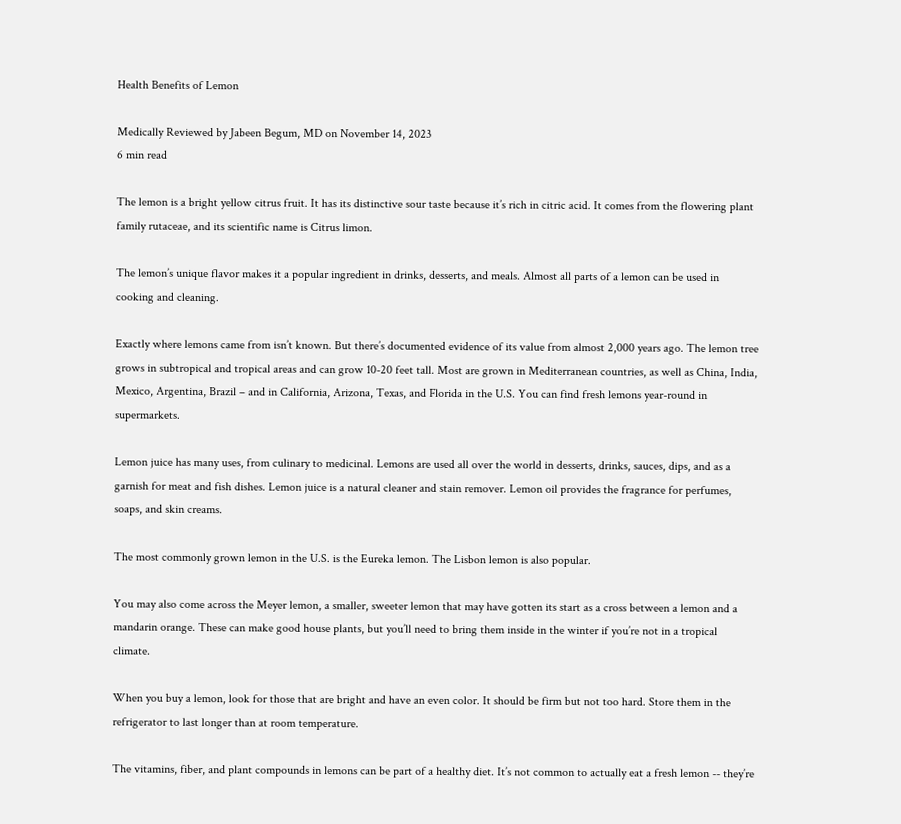Health Benefits of Lemon

Medically Reviewed by Jabeen Begum, MD on November 14, 2023
6 min read

The lemon is a bright yellow citrus fruit. It has its distinctive sour taste because it’s rich in citric acid. It comes from the flowering plant family rutaceae, and its scientific name is Citrus limon.

The lemon’s unique flavor makes it a popular ingredient in drinks, desserts, and meals. Almost all parts of a lemon can be used in cooking and cleaning.

Exactly where lemons came from isn’t known. But there’s documented evidence of its value from almost 2,000 years ago. The lemon tree grows in subtropical and tropical areas and can grow 10-20 feet tall. Most are grown in Mediterranean countries, as well as China, India, Mexico, Argentina, Brazil – and in California, Arizona, Texas, and Florida in the U.S. You can find fresh lemons year-round in supermarkets.

Lemon juice has many uses, from culinary to medicinal. Lemons are used all over the world in desserts, drinks, sauces, dips, and as a garnish for meat and fish dishes. Lemon juice is a natural cleaner and stain remover. Lemon oil provides the fragrance for perfumes, soaps, and skin creams.

The most commonly grown lemon in the U.S. is the Eureka lemon. The Lisbon lemon is also popular.

You may also come across the Meyer lemon, a smaller, sweeter lemon that may have gotten its start as a cross between a lemon and a mandarin orange. These can make good house plants, but you’ll need to bring them inside in the winter if you’re not in a tropical climate.

When you buy a lemon, look for those that are bright and have an even color. It should be firm but not too hard. Store them in the refrigerator to last longer than at room temperature.

The vitamins, fiber, and plant compounds in lemons can be part of a healthy diet. It’s not common to actually eat a fresh lemon -- they’re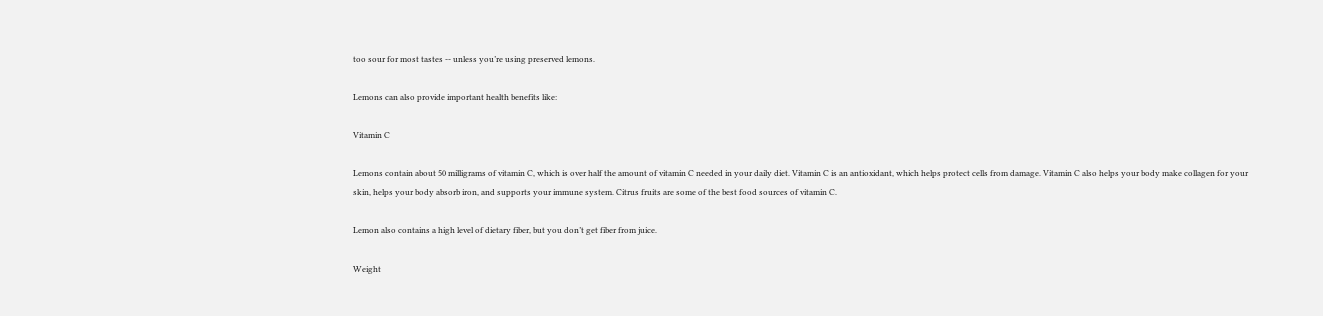too sour for most tastes -- unless you’re using preserved lemons.

Lemons can also provide important health benefits like:

Vitamin C

Lemons contain about 50 milligrams of vitamin C, which is over half the amount of vitamin C needed in your daily diet. Vitamin C is an antioxidant, which helps protect cells from damage. Vitamin C also helps your body make collagen for your skin, helps your body absorb iron, and supports your immune system. Citrus fruits are some of the best food sources of vitamin C.

Lemon also contains a high level of dietary fiber, but you don’t get fiber from juice.

Weight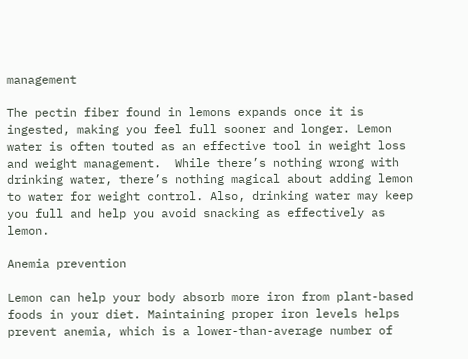management

The pectin fiber found in lemons expands once it is ingested, making you feel full sooner and longer. Lemon water is often touted as an effective tool in weight loss and weight management.  While there’s nothing wrong with drinking water, there’s nothing magical about adding lemon to water for weight control. Also, drinking water may keep you full and help you avoid snacking as effectively as lemon.

Anemia prevention

Lemon can help your body absorb more iron from plant-based foods in your diet. Maintaining proper iron levels helps prevent anemia, which is a lower-than-average number of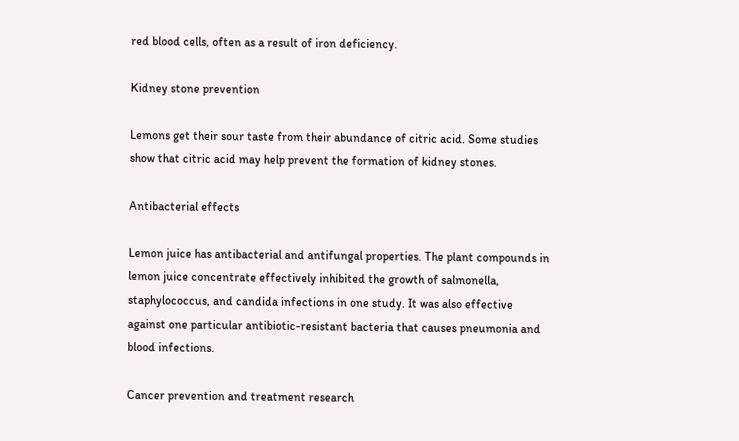red blood cells, often as a result of iron deficiency.

Kidney stone prevention

Lemons get their sour taste from their abundance of citric acid. Some studies show that citric acid may help prevent the formation of kidney stones.

Antibacterial effects

Lemon juice has antibacterial and antifungal properties. The plant compounds in lemon juice concentrate effectively inhibited the growth of salmonella, staphylococcus, and candida infections in one study. It was also effective against one particular antibiotic-resistant bacteria that causes pneumonia and blood infections.

Cancer prevention and treatment research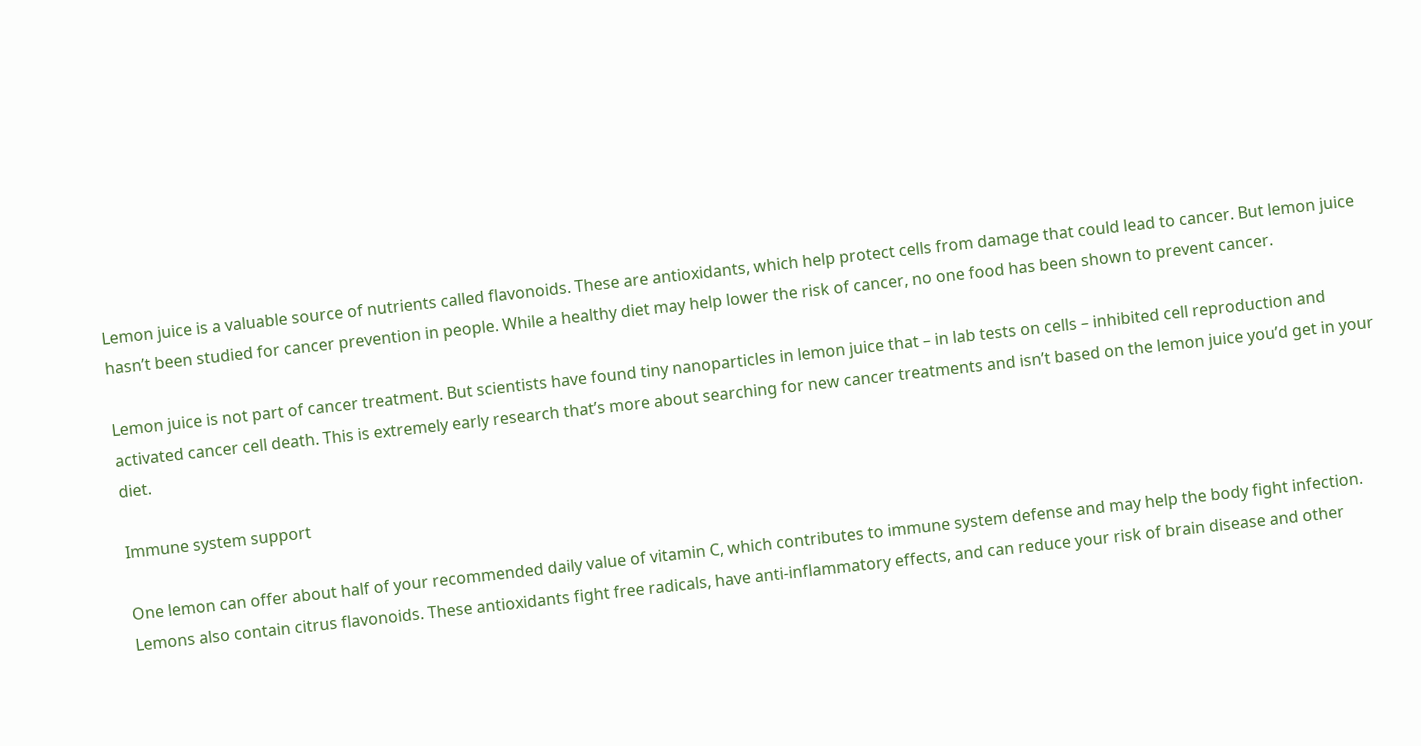Lemon juice is a valuable source of nutrients called flavonoids. These are antioxidants, which help protect cells from damage that could lead to cancer. But lemon juice hasn’t been studied for cancer prevention in people. While a healthy diet may help lower the risk of cancer, no one food has been shown to prevent cancer.

Lemon juice is not part of cancer treatment. But scientists have found tiny nanoparticles in lemon juice that – in lab tests on cells – inhibited cell reproduction and activated cancer cell death. This is extremely early research that’s more about searching for new cancer treatments and isn’t based on the lemon juice you’d get in your diet.

Immune system support

One lemon can offer about half of your recommended daily value of vitamin C, which contributes to immune system defense and may help the body fight infection. Lemons also contain citrus flavonoids. These antioxidants fight free radicals, have anti-inflammatory effects, and can reduce your risk of brain disease and other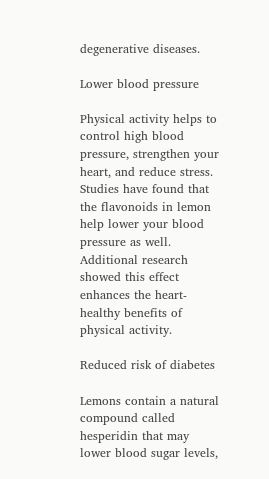degenerative diseases.

Lower blood pressure

Physical activity helps to control high blood pressure, strengthen your heart, and reduce stress. Studies have found that the flavonoids in lemon help lower your blood pressure as well. Additional research showed this effect enhances the heart-healthy benefits of physical activity.

Reduced risk of diabetes

Lemons contain a natural compound called hesperidin that may lower blood sugar levels,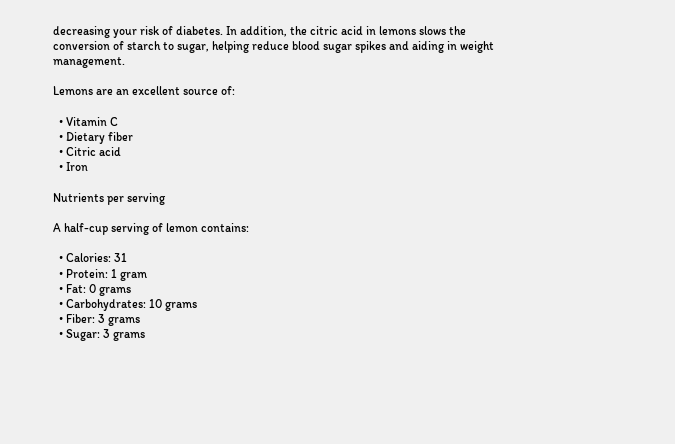decreasing your risk of diabetes. In addition, the citric acid in lemons slows the conversion of starch to sugar, helping reduce blood sugar spikes and aiding in weight management.

Lemons are an excellent source of:

  • Vitamin C
  • Dietary fiber
  • Citric acid
  • Iron

Nutrients per serving

A half-cup serving of lemon contains:

  • Calories: 31
  • Protein: 1 gram
  • Fat: 0 grams
  • Carbohydrates: 10 grams
  • Fiber: 3 grams
  • Sugar: 3 grams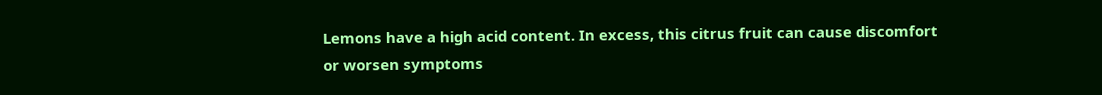Lemons have a high acid content. In excess, this citrus fruit can cause discomfort or worsen symptoms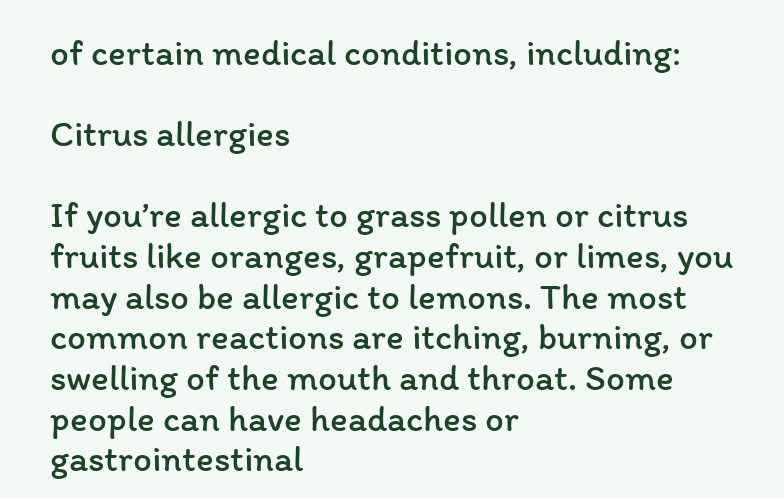of certain medical conditions, including:

Citrus allergies

If you’re allergic to grass pollen or citrus fruits like oranges, grapefruit, or limes, you may also be allergic to lemons. The most common reactions are itching, burning, or swelling of the mouth and throat. Some people can have headaches or gastrointestinal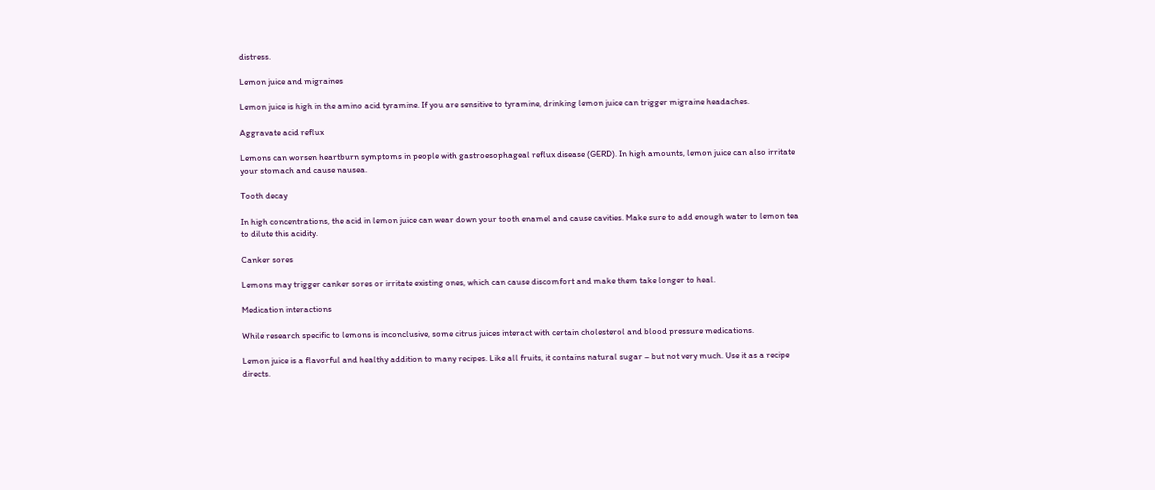distress.

Lemon juice and migraines

Lemon juice is high in the amino acid tyramine. If you are sensitive to tyramine, drinking lemon juice can trigger migraine headaches.

Aggravate acid reflux

Lemons can worsen heartburn symptoms in people with gastroesophageal reflux disease (GERD). In high amounts, lemon juice can also irritate your stomach and cause nausea.

Tooth decay

In high concentrations, the acid in lemon juice can wear down your tooth enamel and cause cavities. Make sure to add enough water to lemon tea to dilute this acidity.

Canker sores

Lemons may trigger canker sores or irritate existing ones, which can cause discomfort and make them take longer to heal.

Medication interactions

While research specific to lemons is inconclusive, some citrus juices interact with certain cholesterol and blood pressure medications.

Lemon juice is a flavorful and healthy addition to many recipes. Like all fruits, it contains natural sugar – but not very much. Use it as a recipe directs.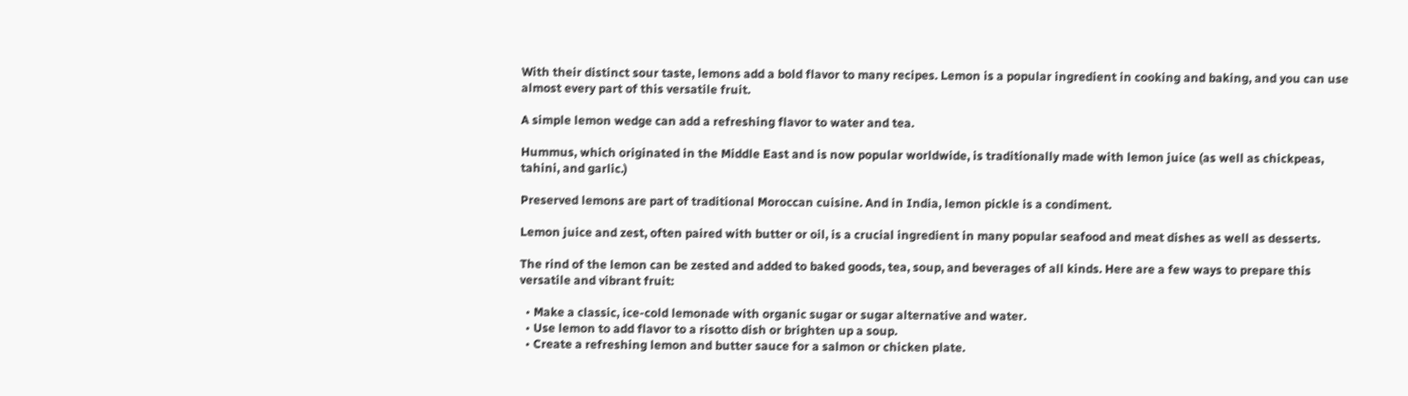With their distinct sour taste, lemons add a bold flavor to many recipes. Lemon is a popular ingredient in cooking and baking, and you can use almost every part of this versatile fruit.

A simple lemon wedge can add a refreshing flavor to water and tea.

Hummus, which originated in the Middle East and is now popular worldwide, is traditionally made with lemon juice (as well as chickpeas, tahini, and garlic.)

Preserved lemons are part of traditional Moroccan cuisine. And in India, lemon pickle is a condiment.

Lemon juice and zest, often paired with butter or oil, is a crucial ingredient in many popular seafood and meat dishes as well as desserts.

The rind of the lemon can be zested and added to baked goods, tea, soup, and beverages of all kinds. Here are a few ways to prepare this versatile and vibrant fruit:

  • Make a classic, ice-cold lemonade with organic sugar or sugar alternative and water.
  • Use lemon to add flavor to a risotto dish or brighten up a soup.
  • Create a refreshing lemon and butter sauce for a salmon or chicken plate.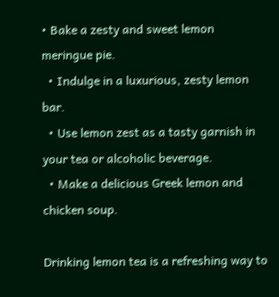• Bake a zesty and sweet lemon meringue pie.
  • Indulge in a luxurious, zesty lemon bar.
  • Use lemon zest as a tasty garnish in your tea or alcoholic beverage.
  • Make a delicious Greek lemon and chicken soup.

Drinking lemon tea is a refreshing way to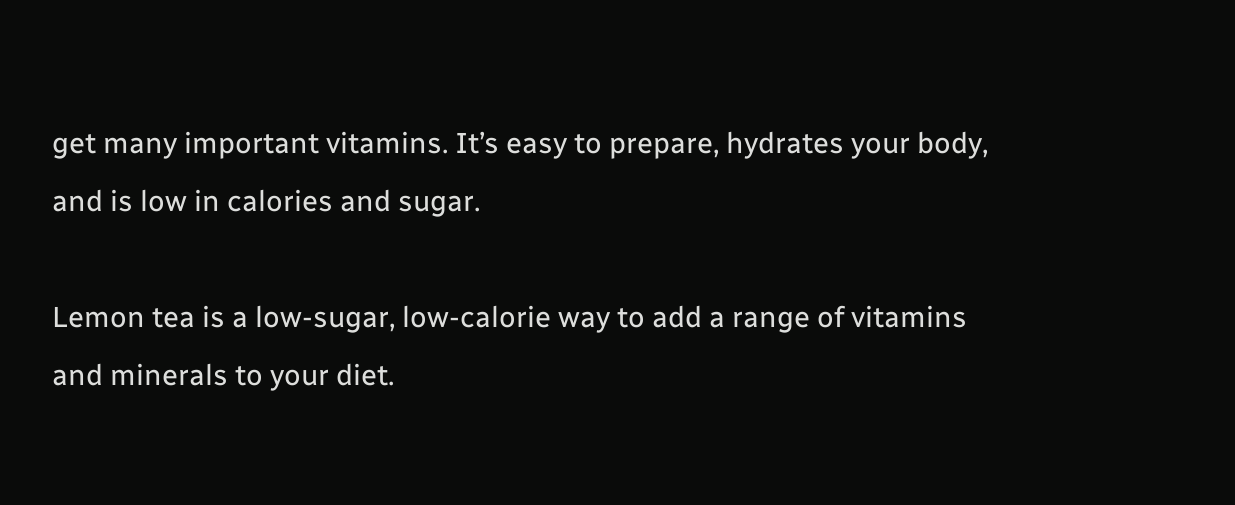get many important vitamins. It’s easy to prepare, hydrates your body, and is low in calories and sugar.

Lemon tea is a low-sugar, low-calorie way to add a range of vitamins and minerals to your diet.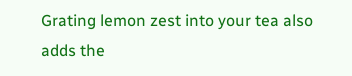Grating lemon zest into your tea also adds the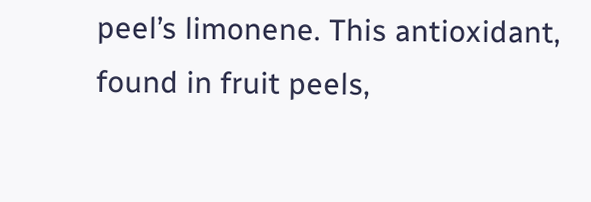peel’s limonene. This antioxidant, found in fruit peels,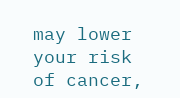may lower your risk of cancer,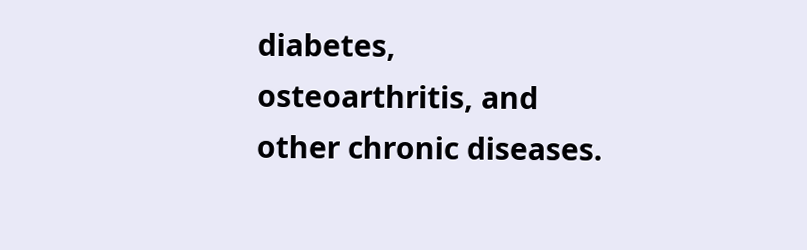diabetes, osteoarthritis, and other chronic diseases.